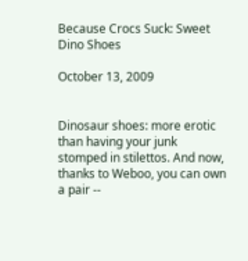Because Crocs Suck: Sweet Dino Shoes

October 13, 2009


Dinosaur shoes: more erotic than having your junk stomped in stilettos. And now, thanks to Weboo, you can own a pair --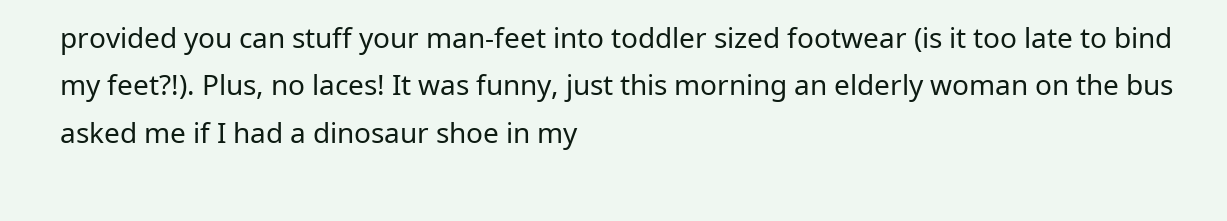provided you can stuff your man-feet into toddler sized footwear (is it too late to bind my feet?!). Plus, no laces! It was funny, just this morning an elderly woman on the bus asked me if I had a dinosaur shoe in my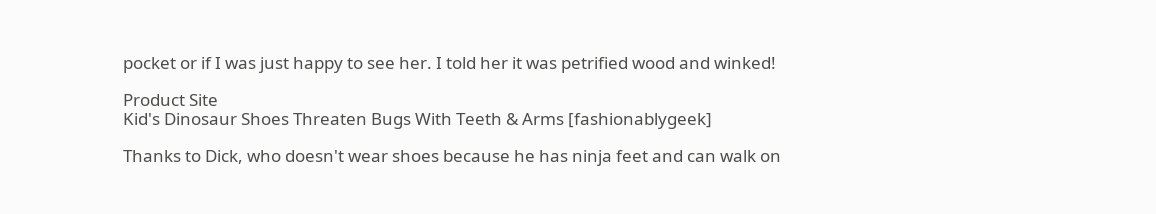pocket or if I was just happy to see her. I told her it was petrified wood and winked!

Product Site
Kid's Dinosaur Shoes Threaten Bugs With Teeth & Arms [fashionablygeek]

Thanks to Dick, who doesn't wear shoes because he has ninja feet and can walk on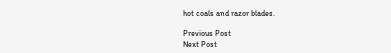hot coals and razor blades.

Previous Post
Next Post